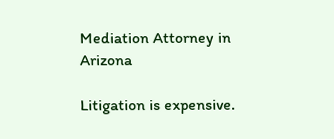Mediation Attorney in Arizona

Litigation is expensive.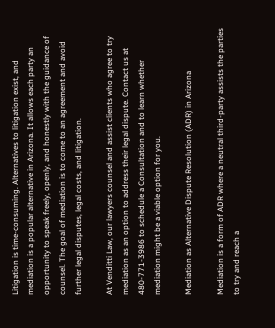Litigation is time-consuming. Alternatives to litigation exist, and mediation is a popular alternative in Arizona. It allows each party an opportunity to speak freely, openly, and honestly with the guidance of counsel. The goal of mediation is to come to an agreement and avoid further legal disputes, legal costs, and litigation.

At Venditti Law, our lawyers counsel and assist clients who agree to try mediation as an option to address their legal dispute. Contact us at 480-771-3986 to schedule a Consultation and to learn whether mediation might be a viable option for you.

Mediation as Alternative Dispute Resolution (ADR) in Arizona

Mediation is a form of ADR where a neutral third-party assists the parties to try and reach a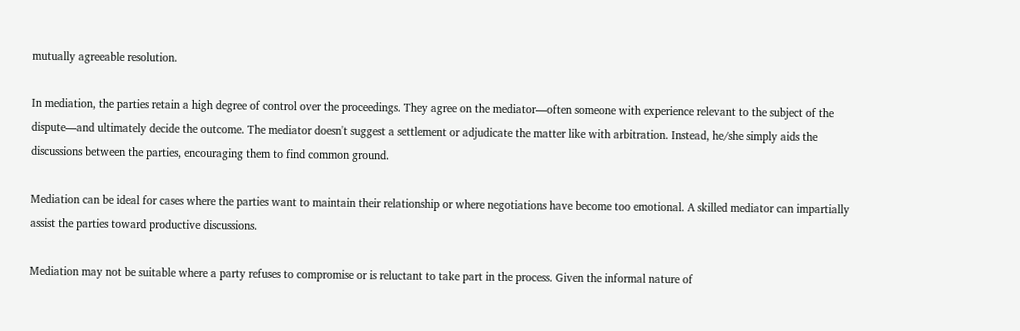mutually agreeable resolution.

In mediation, the parties retain a high degree of control over the proceedings. They agree on the mediator—often someone with experience relevant to the subject of the dispute—and ultimately decide the outcome. The mediator doesn't suggest a settlement or adjudicate the matter like with arbitration. Instead, he/she simply aids the discussions between the parties, encouraging them to find common ground.

Mediation can be ideal for cases where the parties want to maintain their relationship or where negotiations have become too emotional. A skilled mediator can impartially assist the parties toward productive discussions.

Mediation may not be suitable where a party refuses to compromise or is reluctant to take part in the process. Given the informal nature of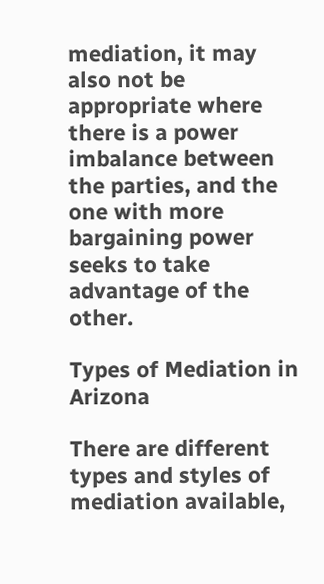mediation, it may also not be appropriate where there is a power imbalance between the parties, and the one with more bargaining power seeks to take advantage of the other.

Types of Mediation in Arizona

There are different types and styles of mediation available,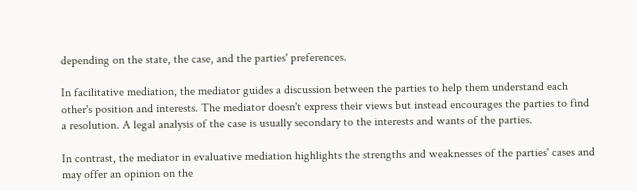depending on the state, the case, and the parties' preferences.

In facilitative mediation, the mediator guides a discussion between the parties to help them understand each other's position and interests. The mediator doesn't express their views but instead encourages the parties to find a resolution. A legal analysis of the case is usually secondary to the interests and wants of the parties.

In contrast, the mediator in evaluative mediation highlights the strengths and weaknesses of the parties' cases and may offer an opinion on the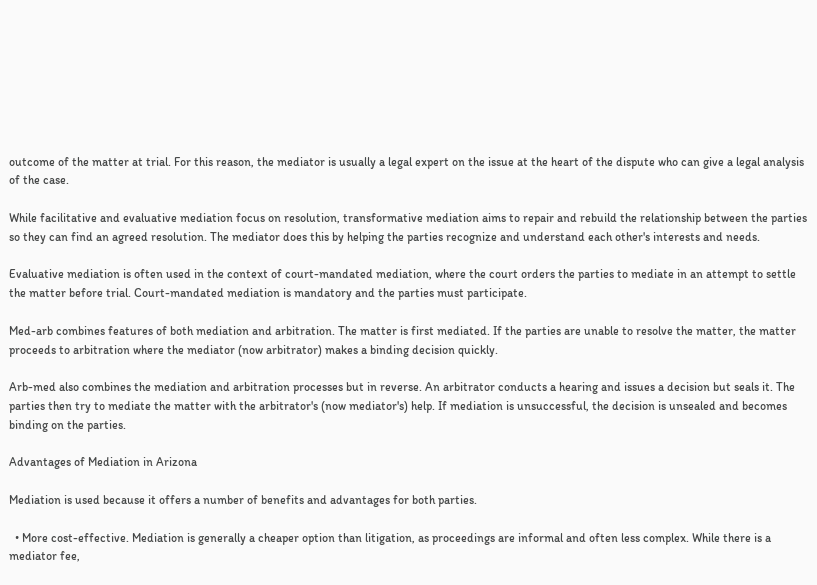outcome of the matter at trial. For this reason, the mediator is usually a legal expert on the issue at the heart of the dispute who can give a legal analysis of the case.

While facilitative and evaluative mediation focus on resolution, transformative mediation aims to repair and rebuild the relationship between the parties so they can find an agreed resolution. The mediator does this by helping the parties recognize and understand each other's interests and needs.

Evaluative mediation is often used in the context of court-mandated mediation, where the court orders the parties to mediate in an attempt to settle the matter before trial. Court-mandated mediation is mandatory and the parties must participate.

Med-arb combines features of both mediation and arbitration. The matter is first mediated. If the parties are unable to resolve the matter, the matter proceeds to arbitration where the mediator (now arbitrator) makes a binding decision quickly.

Arb-med also combines the mediation and arbitration processes but in reverse. An arbitrator conducts a hearing and issues a decision but seals it. The parties then try to mediate the matter with the arbitrator's (now mediator's) help. If mediation is unsuccessful, the decision is unsealed and becomes binding on the parties.

Advantages of Mediation in Arizona

Mediation is used because it offers a number of benefits and advantages for both parties.

  • More cost-effective. Mediation is generally a cheaper option than litigation, as proceedings are informal and often less complex. While there is a mediator fee,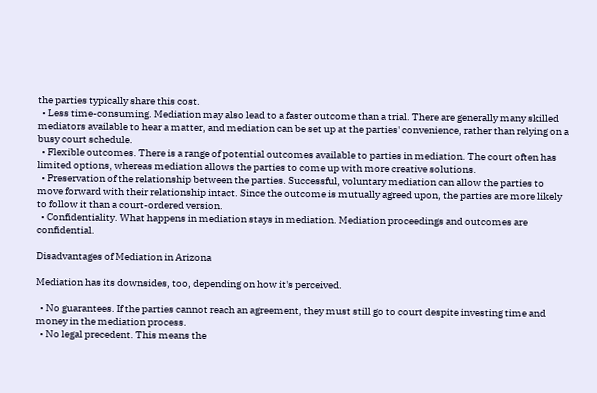the parties typically share this cost.
  • Less time-consuming. Mediation may also lead to a faster outcome than a trial. There are generally many skilled mediators available to hear a matter, and mediation can be set up at the parties' convenience, rather than relying on a busy court schedule.
  • Flexible outcomes. There is a range of potential outcomes available to parties in mediation. The court often has limited options, whereas mediation allows the parties to come up with more creative solutions.
  • Preservation of the relationship between the parties. Successful, voluntary mediation can allow the parties to move forward with their relationship intact. Since the outcome is mutually agreed upon, the parties are more likely to follow it than a court-ordered version.
  • Confidentiality. What happens in mediation stays in mediation. Mediation proceedings and outcomes are confidential.

Disadvantages of Mediation in Arizona

Mediation has its downsides, too, depending on how it's perceived.

  • No guarantees. If the parties cannot reach an agreement, they must still go to court despite investing time and money in the mediation process.
  • No legal precedent. This means the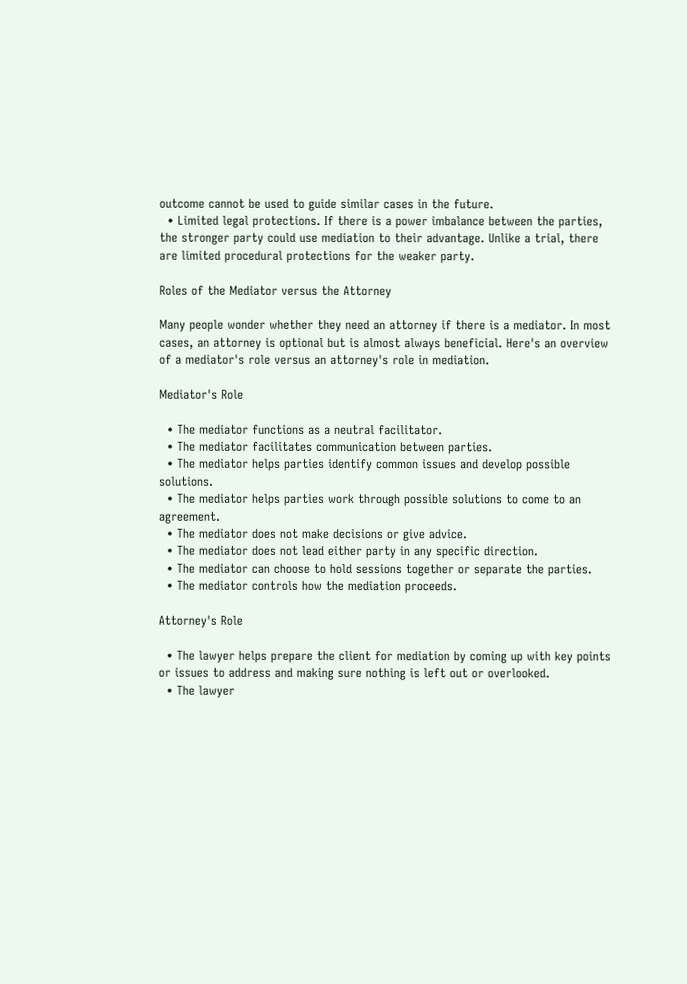outcome cannot be used to guide similar cases in the future.
  • Limited legal protections. If there is a power imbalance between the parties, the stronger party could use mediation to their advantage. Unlike a trial, there are limited procedural protections for the weaker party.

Roles of the Mediator versus the Attorney

Many people wonder whether they need an attorney if there is a mediator. In most cases, an attorney is optional but is almost always beneficial. Here's an overview of a mediator's role versus an attorney's role in mediation.

Mediator's Role

  • The mediator functions as a neutral facilitator.
  • The mediator facilitates communication between parties.
  • The mediator helps parties identify common issues and develop possible solutions.
  • The mediator helps parties work through possible solutions to come to an agreement.
  • The mediator does not make decisions or give advice.
  • The mediator does not lead either party in any specific direction.
  • The mediator can choose to hold sessions together or separate the parties.
  • The mediator controls how the mediation proceeds.

Attorney's Role

  • The lawyer helps prepare the client for mediation by coming up with key points or issues to address and making sure nothing is left out or overlooked.
  • The lawyer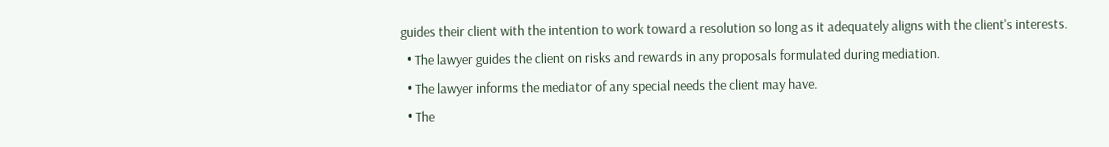guides their client with the intention to work toward a resolution so long as it adequately aligns with the client's interests.
  • The lawyer guides the client on risks and rewards in any proposals formulated during mediation.
  • The lawyer informs the mediator of any special needs the client may have.
  • The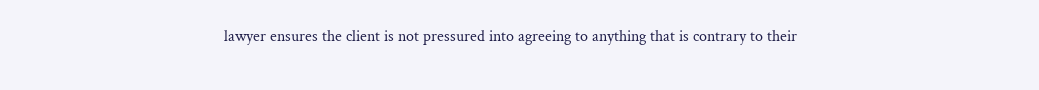lawyer ensures the client is not pressured into agreeing to anything that is contrary to their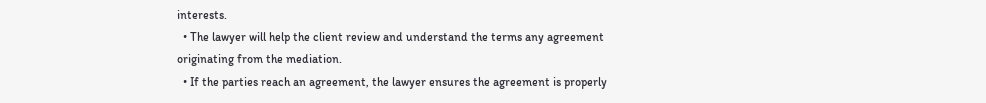interests.
  • The lawyer will help the client review and understand the terms any agreement originating from the mediation.
  • If the parties reach an agreement, the lawyer ensures the agreement is properly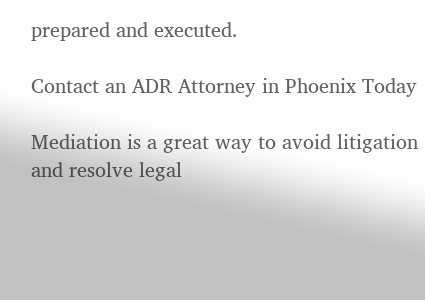prepared and executed.

Contact an ADR Attorney in Phoenix Today

Mediation is a great way to avoid litigation and resolve legal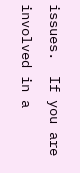issues.  If you are involved in a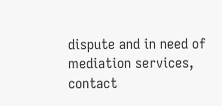dispute and in need of mediation services, contact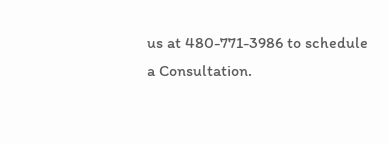us at 480-771-3986 to schedule a Consultation.